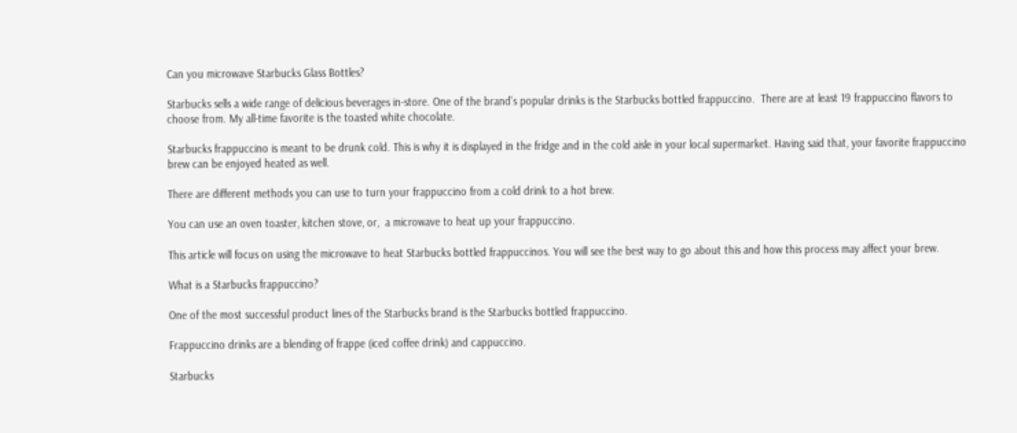Can you microwave Starbucks Glass Bottles?

Starbucks sells a wide range of delicious beverages in-store. One of the brand’s popular drinks is the Starbucks bottled frappuccino.  There are at least 19 frappuccino flavors to choose from. My all-time favorite is the toasted white chocolate.

Starbucks frappuccino is meant to be drunk cold. This is why it is displayed in the fridge and in the cold aisle in your local supermarket. Having said that, your favorite frappuccino brew can be enjoyed heated as well.

There are different methods you can use to turn your frappuccino from a cold drink to a hot brew.

You can use an oven toaster, kitchen stove, or,  a microwave to heat up your frappuccino.

This article will focus on using the microwave to heat Starbucks bottled frappuccinos. You will see the best way to go about this and how this process may affect your brew.

What is a Starbucks frappuccino?

One of the most successful product lines of the Starbucks brand is the Starbucks bottled frappuccino.

Frappuccino drinks are a blending of frappe (iced coffee drink) and cappuccino.

Starbucks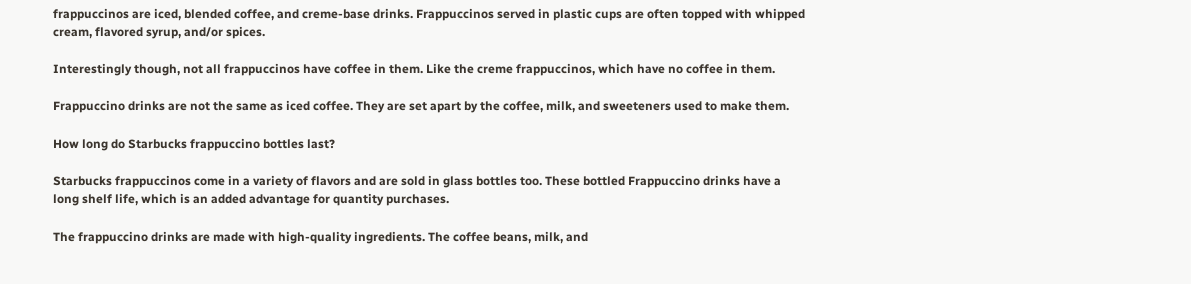frappuccinos are iced, blended coffee, and creme-base drinks. Frappuccinos served in plastic cups are often topped with whipped cream, flavored syrup, and/or spices.

Interestingly though, not all frappuccinos have coffee in them. Like the creme frappuccinos, which have no coffee in them.

Frappuccino drinks are not the same as iced coffee. They are set apart by the coffee, milk, and sweeteners used to make them.

How long do Starbucks frappuccino bottles last?

Starbucks frappuccinos come in a variety of flavors and are sold in glass bottles too. These bottled Frappuccino drinks have a long shelf life, which is an added advantage for quantity purchases.

The frappuccino drinks are made with high-quality ingredients. The coffee beans, milk, and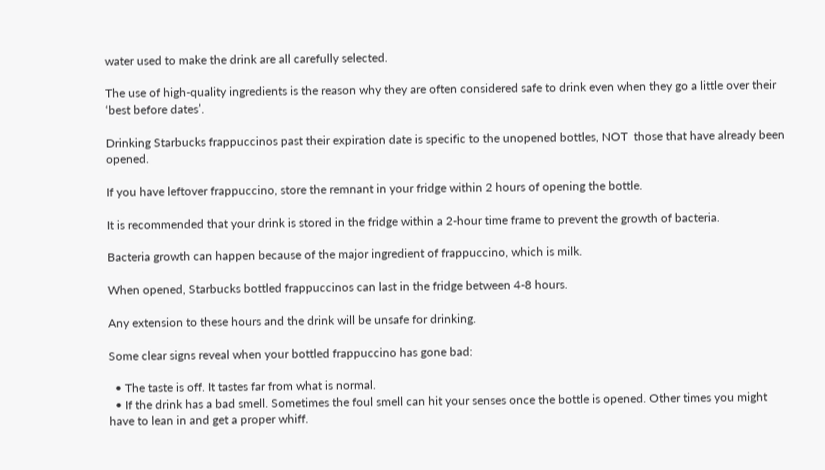water used to make the drink are all carefully selected.

The use of high-quality ingredients is the reason why they are often considered safe to drink even when they go a little over their ‘best before dates’.

Drinking Starbucks frappuccinos past their expiration date is specific to the unopened bottles, NOT  those that have already been opened.

If you have leftover frappuccino, store the remnant in your fridge within 2 hours of opening the bottle.

It is recommended that your drink is stored in the fridge within a 2-hour time frame to prevent the growth of bacteria.

Bacteria growth can happen because of the major ingredient of frappuccino, which is milk.

When opened, Starbucks bottled frappuccinos can last in the fridge between 4-8 hours.

Any extension to these hours and the drink will be unsafe for drinking.

Some clear signs reveal when your bottled frappuccino has gone bad:

  • The taste is off. It tastes far from what is normal.
  • If the drink has a bad smell. Sometimes the foul smell can hit your senses once the bottle is opened. Other times you might have to lean in and get a proper whiff.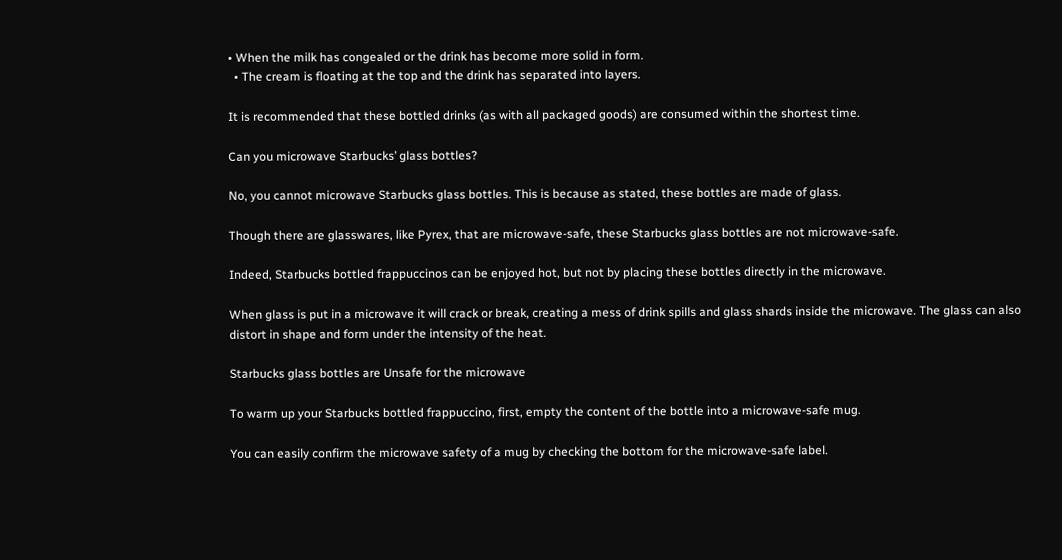• When the milk has congealed or the drink has become more solid in form.
  • The cream is floating at the top and the drink has separated into layers.

It is recommended that these bottled drinks (as with all packaged goods) are consumed within the shortest time.

Can you microwave Starbucks’ glass bottles?

No, you cannot microwave Starbucks glass bottles. This is because as stated, these bottles are made of glass.

Though there are glasswares, like Pyrex, that are microwave-safe, these Starbucks glass bottles are not microwave-safe.

Indeed, Starbucks bottled frappuccinos can be enjoyed hot, but not by placing these bottles directly in the microwave.

When glass is put in a microwave it will crack or break, creating a mess of drink spills and glass shards inside the microwave. The glass can also distort in shape and form under the intensity of the heat.

Starbucks glass bottles are Unsafe for the microwave

To warm up your Starbucks bottled frappuccino, first, empty the content of the bottle into a microwave-safe mug.

You can easily confirm the microwave safety of a mug by checking the bottom for the microwave-safe label.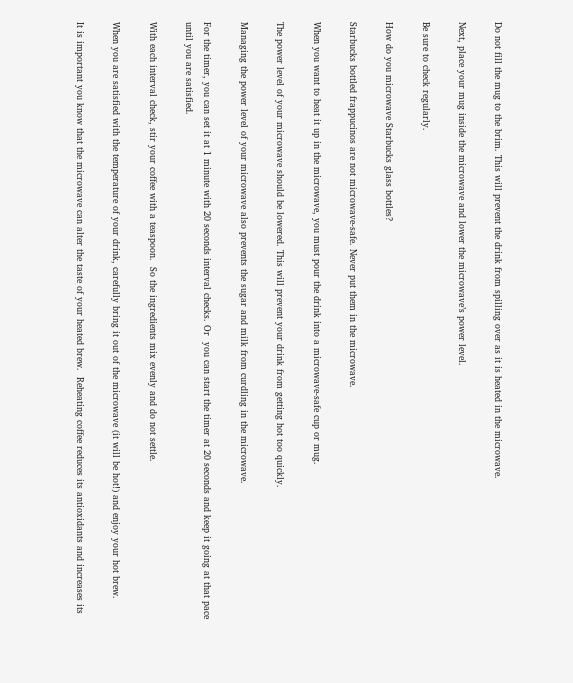Do not fill the mug to the brim. This will prevent the drink from spilling over as it is heated in the microwave.

Next, place your mug inside the microwave and lower the microwave’s power level.

Be sure to check regularly.

How do you microwave Starbucks glass bottles?

Starbucks bottled frappucinos are not microwave-safe. Never put them in the microwave.

When you want to heat it up in the microwave, you must pour the drink into a microwave-safe cup or mug.

The power level of your microwave should be lowered. This will prevent your drink from getting hot too quickly.

Managing the power level of your microwave also prevents the sugar and milk from curdling in the microwave.

For the timer, you can set it at 1 minute with 20 seconds interval checks. Or  you can start the timer at 20 seconds and keep it going at that pace until you are satisfied.

With each interval check, stir your coffee with a teaspoon.  So the ingredients mix evenly and do not settle.

When you are satisfied with the temperature of your drink, carefully bring it out of the microwave (it will be hot!) and enjoy your hot brew.

It is important you know that the microwave can alter the taste of your heated brew.  Reheating coffee reduces its antioxidants and increases its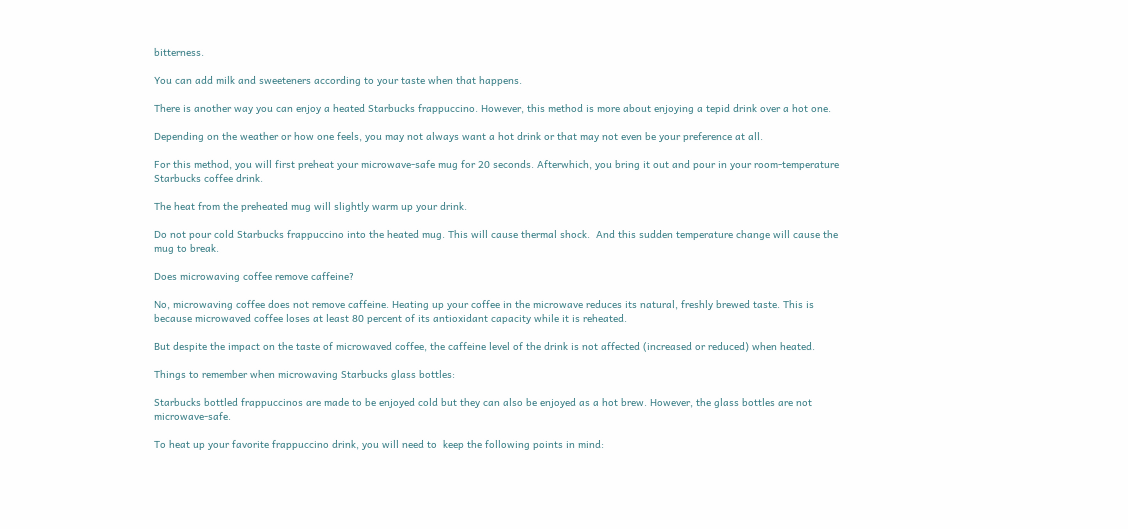bitterness.

You can add milk and sweeteners according to your taste when that happens.

There is another way you can enjoy a heated Starbucks frappuccino. However, this method is more about enjoying a tepid drink over a hot one.

Depending on the weather or how one feels, you may not always want a hot drink or that may not even be your preference at all.

For this method, you will first preheat your microwave-safe mug for 20 seconds. Afterwhich, you bring it out and pour in your room-temperature Starbucks coffee drink.

The heat from the preheated mug will slightly warm up your drink.

Do not pour cold Starbucks frappuccino into the heated mug. This will cause thermal shock.  And this sudden temperature change will cause the mug to break.

Does microwaving coffee remove caffeine?

No, microwaving coffee does not remove caffeine. Heating up your coffee in the microwave reduces its natural, freshly brewed taste. This is because microwaved coffee loses at least 80 percent of its antioxidant capacity while it is reheated.

But despite the impact on the taste of microwaved coffee, the caffeine level of the drink is not affected (increased or reduced) when heated.

Things to remember when microwaving Starbucks glass bottles:

Starbucks bottled frappuccinos are made to be enjoyed cold but they can also be enjoyed as a hot brew. However, the glass bottles are not microwave-safe.

To heat up your favorite frappuccino drink, you will need to  keep the following points in mind: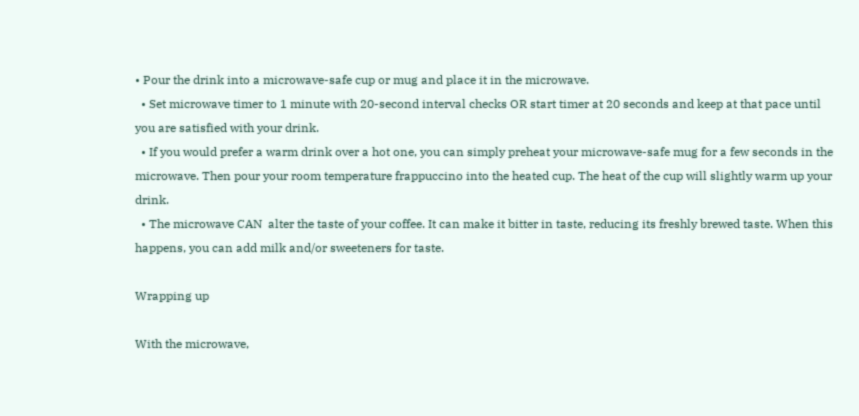• Pour the drink into a microwave-safe cup or mug and place it in the microwave.
  • Set microwave timer to 1 minute with 20-second interval checks OR start timer at 20 seconds and keep at that pace until you are satisfied with your drink.
  • If you would prefer a warm drink over a hot one, you can simply preheat your microwave-safe mug for a few seconds in the microwave. Then pour your room temperature frappuccino into the heated cup. The heat of the cup will slightly warm up your drink.
  • The microwave CAN  alter the taste of your coffee. It can make it bitter in taste, reducing its freshly brewed taste. When this happens, you can add milk and/or sweeteners for taste.

Wrapping up

With the microwave,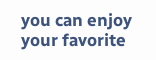you can enjoy your favorite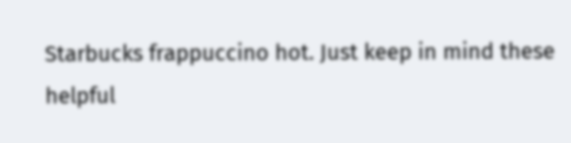Starbucks frappuccino hot. Just keep in mind these helpful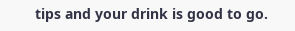tips and your drink is good to go.